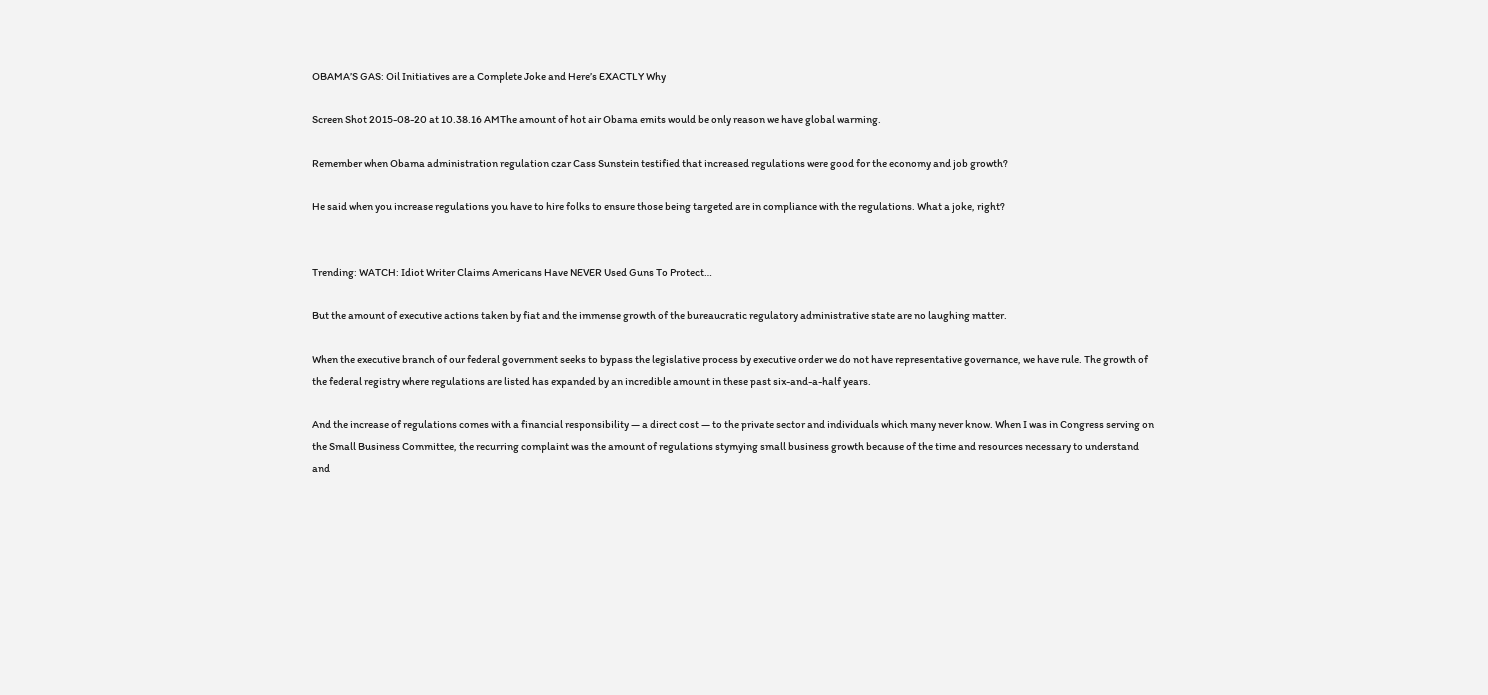OBAMA’S GAS: Oil Initiatives are a Complete Joke and Here’s EXACTLY Why

Screen Shot 2015-08-20 at 10.38.16 AMThe amount of hot air Obama emits would be only reason we have global warming.

Remember when Obama administration regulation czar Cass Sunstein testified that increased regulations were good for the economy and job growth?

He said when you increase regulations you have to hire folks to ensure those being targeted are in compliance with the regulations. What a joke, right?


Trending: WATCH: Idiot Writer Claims Americans Have NEVER Used Guns To Protect…

But the amount of executive actions taken by fiat and the immense growth of the bureaucratic regulatory administrative state are no laughing matter.

When the executive branch of our federal government seeks to bypass the legislative process by executive order we do not have representative governance, we have rule. The growth of the federal registry where regulations are listed has expanded by an incredible amount in these past six-and-a-half years.

And the increase of regulations comes with a financial responsibility — a direct cost — to the private sector and individuals which many never know. When I was in Congress serving on the Small Business Committee, the recurring complaint was the amount of regulations stymying small business growth because of the time and resources necessary to understand and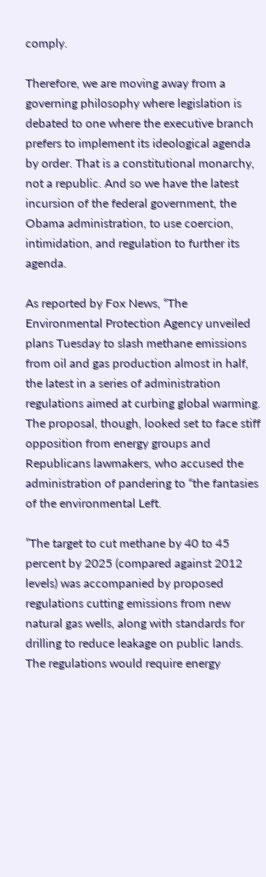comply.

Therefore, we are moving away from a governing philosophy where legislation is debated to one where the executive branch prefers to implement its ideological agenda by order. That is a constitutional monarchy, not a republic. And so we have the latest incursion of the federal government, the Obama administration, to use coercion, intimidation, and regulation to further its agenda.

As reported by Fox News, “The Environmental Protection Agency unveiled plans Tuesday to slash methane emissions from oil and gas production almost in half, the latest in a series of administration regulations aimed at curbing global warming. The proposal, though, looked set to face stiff opposition from energy groups and Republicans lawmakers, who accused the administration of pandering to “the fantasies of the environmental Left.

”The target to cut methane by 40 to 45 percent by 2025 (compared against 2012 levels) was accompanied by proposed regulations cutting emissions from new natural gas wells, along with standards for drilling to reduce leakage on public lands. The regulations would require energy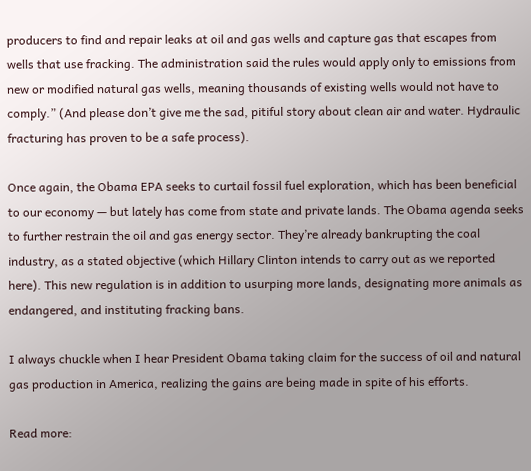producers to find and repair leaks at oil and gas wells and capture gas that escapes from wells that use fracking. The administration said the rules would apply only to emissions from new or modified natural gas wells, meaning thousands of existing wells would not have to comply.” (And please don’t give me the sad, pitiful story about clean air and water. Hydraulic fracturing has proven to be a safe process).

Once again, the Obama EPA seeks to curtail fossil fuel exploration, which has been beneficial to our economy — but lately has come from state and private lands. The Obama agenda seeks to further restrain the oil and gas energy sector. They’re already bankrupting the coal industry, as a stated objective (which Hillary Clinton intends to carry out as we reported here). This new regulation is in addition to usurping more lands, designating more animals as endangered, and instituting fracking bans.

I always chuckle when I hear President Obama taking claim for the success of oil and natural gas production in America, realizing the gains are being made in spite of his efforts.

Read more: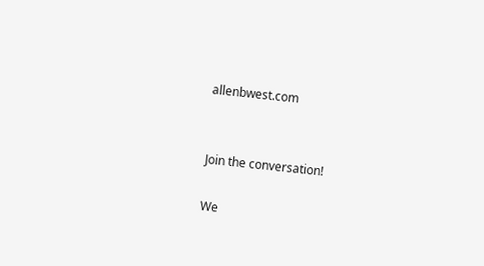allenbwest.com


Join the conversation!

We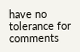have no tolerance for comments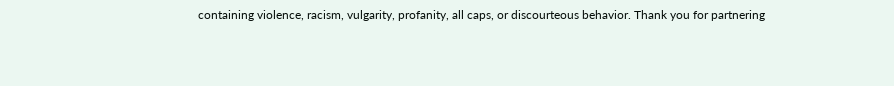containing violence, racism, vulgarity, profanity, all caps, or discourteous behavior. Thank you for partnering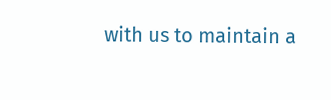with us to maintain a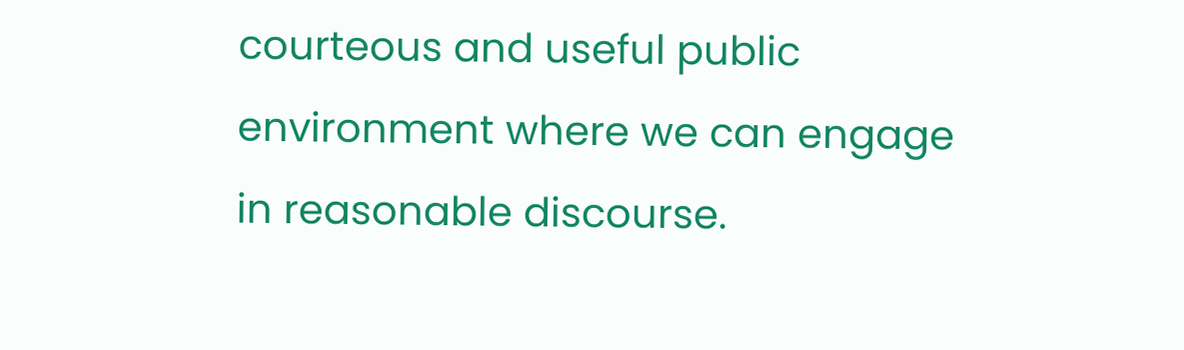courteous and useful public environment where we can engage in reasonable discourse.